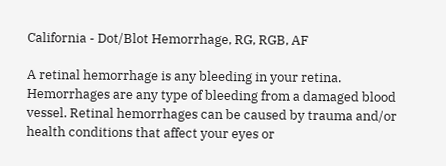California - Dot/Blot Hemorrhage, RG, RGB, AF

A retinal hemorrhage is any bleeding in your retina. Hemorrhages are any type of bleeding from a damaged blood vessel. Retinal hemorrhages can be caused by trauma and/or health conditions that affect your eyes or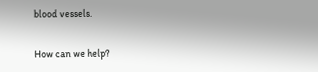blood vessels.

How can we help?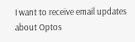I want to receive email updates about Optos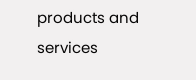products and services